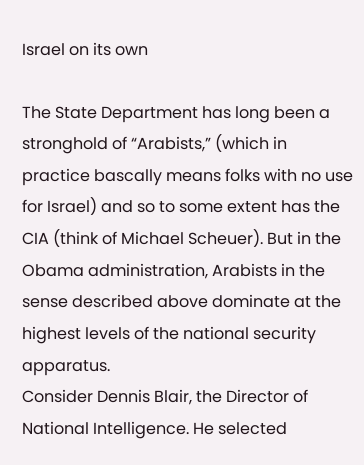Israel on its own

The State Department has long been a stronghold of “Arabists,” (which in practice bascally means folks with no use for Israel) and so to some extent has the CIA (think of Michael Scheuer). But in the Obama administration, Arabists in the sense described above dominate at the highest levels of the national security apparatus.
Consider Dennis Blair, the Director of National Intelligence. He selected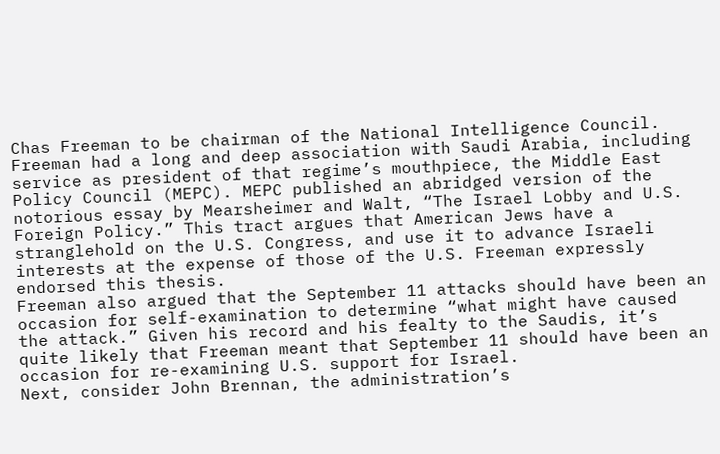Chas Freeman to be chairman of the National Intelligence Council. Freeman had a long and deep association with Saudi Arabia, including service as president of that regime’s mouthpiece, the Middle East Policy Council (MEPC). MEPC published an abridged version of the notorious essay by Mearsheimer and Walt, “The Israel Lobby and U.S. Foreign Policy.” This tract argues that American Jews have a stranglehold on the U.S. Congress, and use it to advance Israeli interests at the expense of those of the U.S. Freeman expressly endorsed this thesis.
Freeman also argued that the September 11 attacks should have been an occasion for self-examination to determine “what might have caused the attack.” Given his record and his fealty to the Saudis, it’s quite likely that Freeman meant that September 11 should have been an occasion for re-examining U.S. support for Israel.
Next, consider John Brennan, the administration’s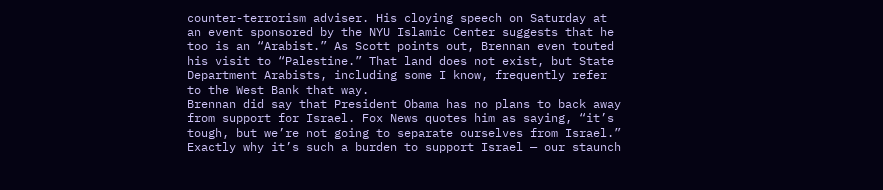counter-terrorism adviser. His cloying speech on Saturday at an event sponsored by the NYU Islamic Center suggests that he too is an “Arabist.” As Scott points out, Brennan even touted his visit to “Palestine.” That land does not exist, but State Department Arabists, including some I know, frequently refer to the West Bank that way.
Brennan did say that President Obama has no plans to back away from support for Israel. Fox News quotes him as saying, “it’s tough, but we’re not going to separate ourselves from Israel.” Exactly why it’s such a burden to support Israel — our staunch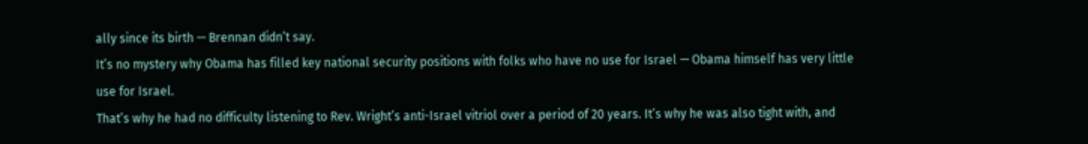ally since its birth — Brennan didn’t say.
It’s no mystery why Obama has filled key national security positions with folks who have no use for Israel — Obama himself has very little use for Israel.
That’s why he had no difficulty listening to Rev. Wright’s anti-Israel vitriol over a period of 20 years. It’s why he was also tight with, and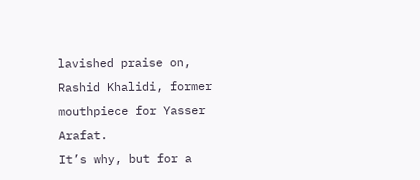lavished praise on, Rashid Khalidi, former mouthpiece for Yasser Arafat.
It’s why, but for a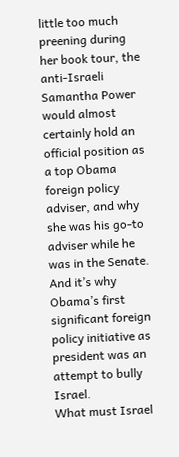little too much preening during her book tour, the anti-Israeli Samantha Power would almost certainly hold an official position as a top Obama foreign policy adviser, and why she was his go-to adviser while he was in the Senate. And it’s why Obama’s first significant foreign policy initiative as president was an attempt to bully Israel.
What must Israel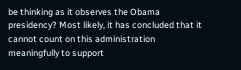be thinking as it observes the Obama presidency? Most likely, it has concluded that it cannot count on this administration meaningfully to support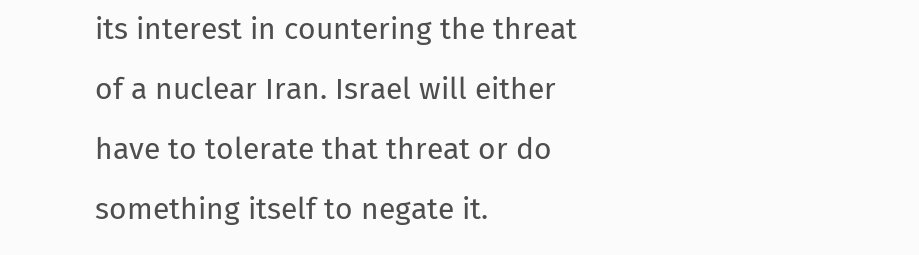its interest in countering the threat of a nuclear Iran. Israel will either have to tolerate that threat or do something itself to negate it.